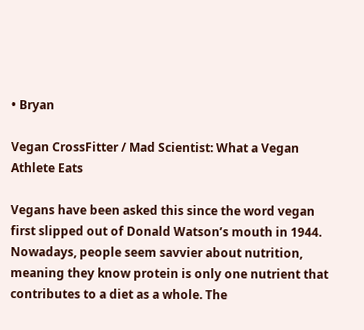• Bryan

Vegan CrossFitter / Mad Scientist: What a Vegan Athlete Eats

Vegans have been asked this since the word vegan first slipped out of Donald Watson’s mouth in 1944. Nowadays, people seem savvier about nutrition, meaning they know protein is only one nutrient that contributes to a diet as a whole. The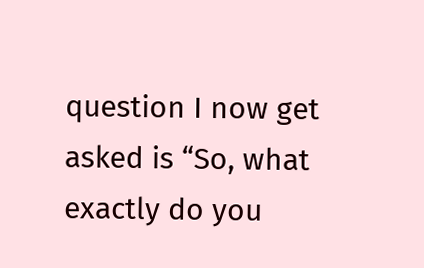question I now get asked is “So, what exactly do you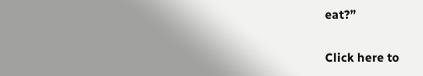eat?”

Click here to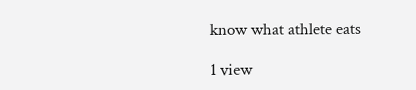know what athlete eats

1 view